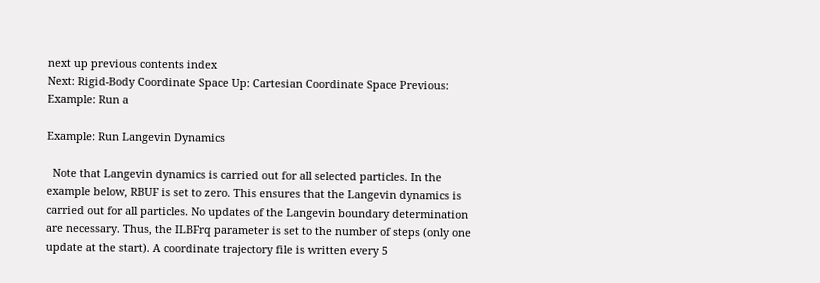next up previous contents index
Next: Rigid-Body Coordinate Space Up: Cartesian Coordinate Space Previous: Example: Run a

Example: Run Langevin Dynamics

  Note that Langevin dynamics is carried out for all selected particles. In the example below, RBUF is set to zero. This ensures that the Langevin dynamics is carried out for all particles. No updates of the Langevin boundary determination are necessary. Thus, the ILBFrq parameter is set to the number of steps (only one update at the start). A coordinate trajectory file is written every 5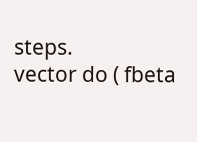steps.
vector do ( fbeta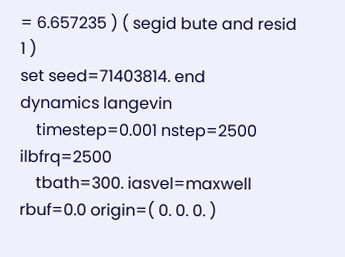= 6.657235 ) ( segid bute and resid 1 )
set seed=71403814. end
dynamics langevin
    timestep=0.001 nstep=2500 ilbfrq=2500
    tbath=300. iasvel=maxwell  rbuf=0.0 origin=( 0. 0. 0. )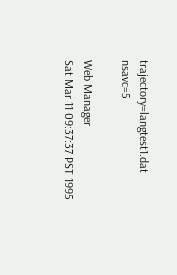trajectory=langtest1.dat nsavc=5

Web Manager
Sat Mar 11 09:37:37 PST 1995